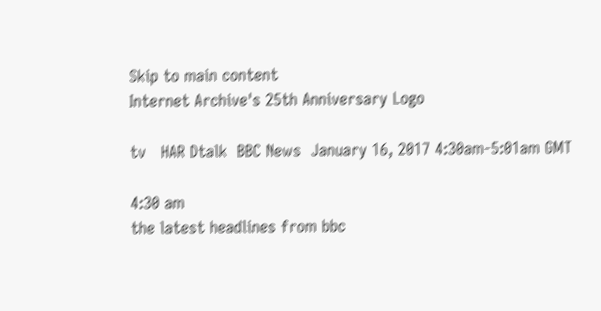Skip to main content
Internet Archive's 25th Anniversary Logo

tv   HAR Dtalk  BBC News  January 16, 2017 4:30am-5:01am GMT

4:30 am
the latest headlines from bbc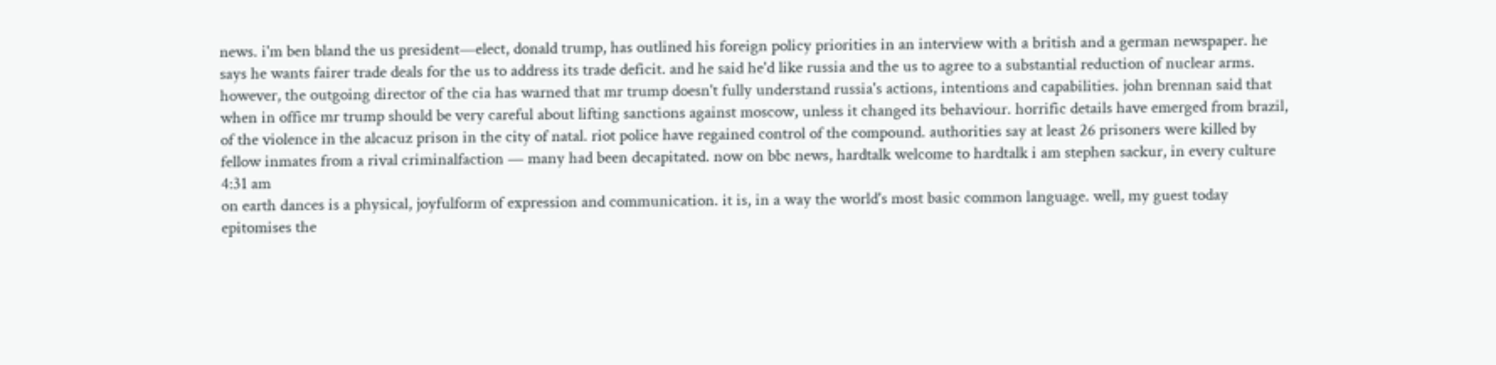news. i'm ben bland the us president—elect, donald trump, has outlined his foreign policy priorities in an interview with a british and a german newspaper. he says he wants fairer trade deals for the us to address its trade deficit. and he said he'd like russia and the us to agree to a substantial reduction of nuclear arms. however, the outgoing director of the cia has warned that mr trump doesn't fully understand russia's actions, intentions and capabilities. john brennan said that when in office mr trump should be very careful about lifting sanctions against moscow, unless it changed its behaviour. horrific details have emerged from brazil, of the violence in the alcacuz prison in the city of natal. riot police have regained control of the compound. authorities say at least 26 prisoners were killed by fellow inmates from a rival criminalfaction — many had been decapitated. now on bbc news, hardtalk welcome to hardtalk i am stephen sackur, in every culture
4:31 am
on earth dances is a physical, joyfulform of expression and communication. it is, in a way the world's most basic common language. well, my guest today epitomises the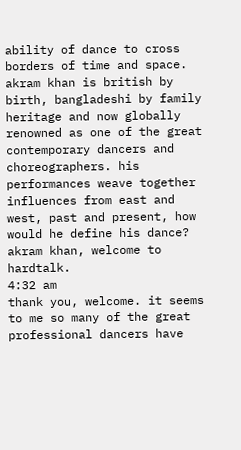ability of dance to cross borders of time and space. akram khan is british by birth, bangladeshi by family heritage and now globally renowned as one of the great contemporary dancers and choreographers. his performances weave together influences from east and west, past and present, how would he define his dance? akram khan, welcome to hardtalk.
4:32 am
thank you, welcome. it seems to me so many of the great professional dancers have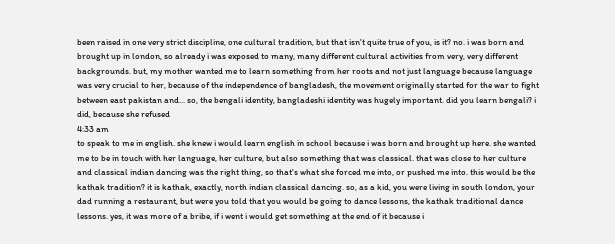been raised in one very strict discipline, one cultural tradition, but that isn't quite true of you, is it? no. i was born and brought up in london, so already i was exposed to many, many different cultural activities from very, very different backgrounds. but, my mother wanted me to learn something from her roots and not just language because language was very crucial to her, because of the independence of bangladesh, the movement originally started for the war to fight between east pakistan and... so, the bengali identity, bangladeshi identity was hugely important. did you learn bengali? i did, because she refused
4:33 am
to speak to me in english. she knew i would learn english in school because i was born and brought up here. she wanted me to be in touch with her language, her culture, but also something that was classical. that was close to her culture and classical indian dancing was the right thing, so that's what she forced me into, or pushed me into. this would be the kathak tradition? it is kathak, exactly, north indian classical dancing. so, as a kid, you were living in south london, your dad running a restaurant, but were you told that you would be going to dance lessons, the kathak traditional dance lessons. yes, it was more of a bribe, if i went i would get something at the end of it because i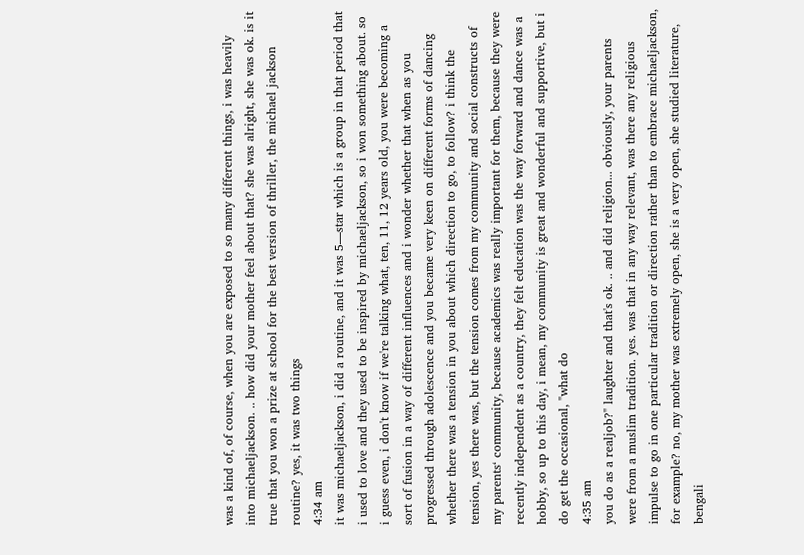was a kind of, of course, when you are exposed to so many different things, i was heavily into michaeljackson. .. how did your mother feel about that? she was alright, she was ok. is it true that you won a prize at school for the best version of thriller, the michael jackson routine? yes, it was two things
4:34 am
it was michaeljackson, i did a routine, and it was 5—star which is a group in that period that i used to love and they used to be inspired by michaeljackson, so i won something about. so i guess even, i don't know if we're talking what, ten, 11, 12 years old, you were becoming a sort of fusion in a way of different influences and i wonder whether that when as you progressed through adolescence and you became very keen on different forms of dancing whether there was a tension in you about which direction to go, to follow? i think the tension, yes there was, but the tension comes from my community and social constructs of my parents‘ community, because academics was really important for them, because they were recently independent as a country, they felt education was the way forward and dance was a hobby, so up to this day, i mean, my community is great and wonderful and supportive, but i do get the occasional, "what do
4:35 am
you do as a realjob?" laughter and that's ok. .. and did religion... obviously, your parents were from a muslim tradition. yes. was that in any way relevant, was there any religious impulse to go in one particular tradition or direction rather than to embrace michaeljackson, for example? no, my mother was extremely open, she is a very open, she studied literature, bengali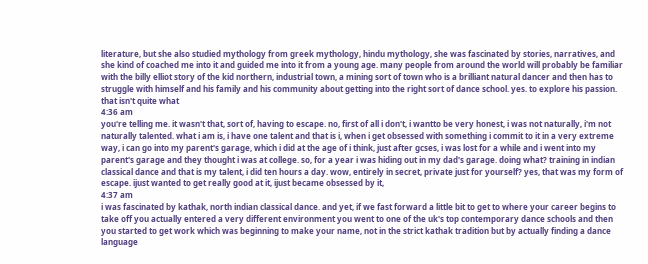literature, but she also studied mythology from greek mythology, hindu mythology, she was fascinated by stories, narratives, and she kind of coached me into it and guided me into it from a young age. many people from around the world will probably be familiar with the billy elliot story of the kid northern, industrial town, a mining sort of town who is a brilliant natural dancer and then has to struggle with himself and his family and his community about getting into the right sort of dance school. yes. to explore his passion. that isn't quite what
4:36 am
you're telling me. it wasn't that, sort of, having to escape. no, first of all i don't, i wantto be very honest, i was not naturally, i'm not naturally talented. what i am is, i have one talent and that is i, when i get obsessed with something i commit to it in a very extreme way, i can go into my parent's garage, which i did at the age of i think, just after gcses, i was lost for a while and i went into my parent's garage and they thought i was at college. so, for a year i was hiding out in my dad's garage. doing what? training in indian classical dance and that is my talent, i did ten hours a day. wow, entirely in secret, private just for yourself? yes, that was my form of escape. ijust wanted to get really good at it, ijust became obsessed by it,
4:37 am
i was fascinated by kathak, north indian classical dance. and yet, if we fast forward a little bit to get to where your career begins to take off you actually entered a very different environment you went to one of the uk's top contemporary dance schools and then you started to get work which was beginning to make your name, not in the strict kathak tradition but by actually finding a dance language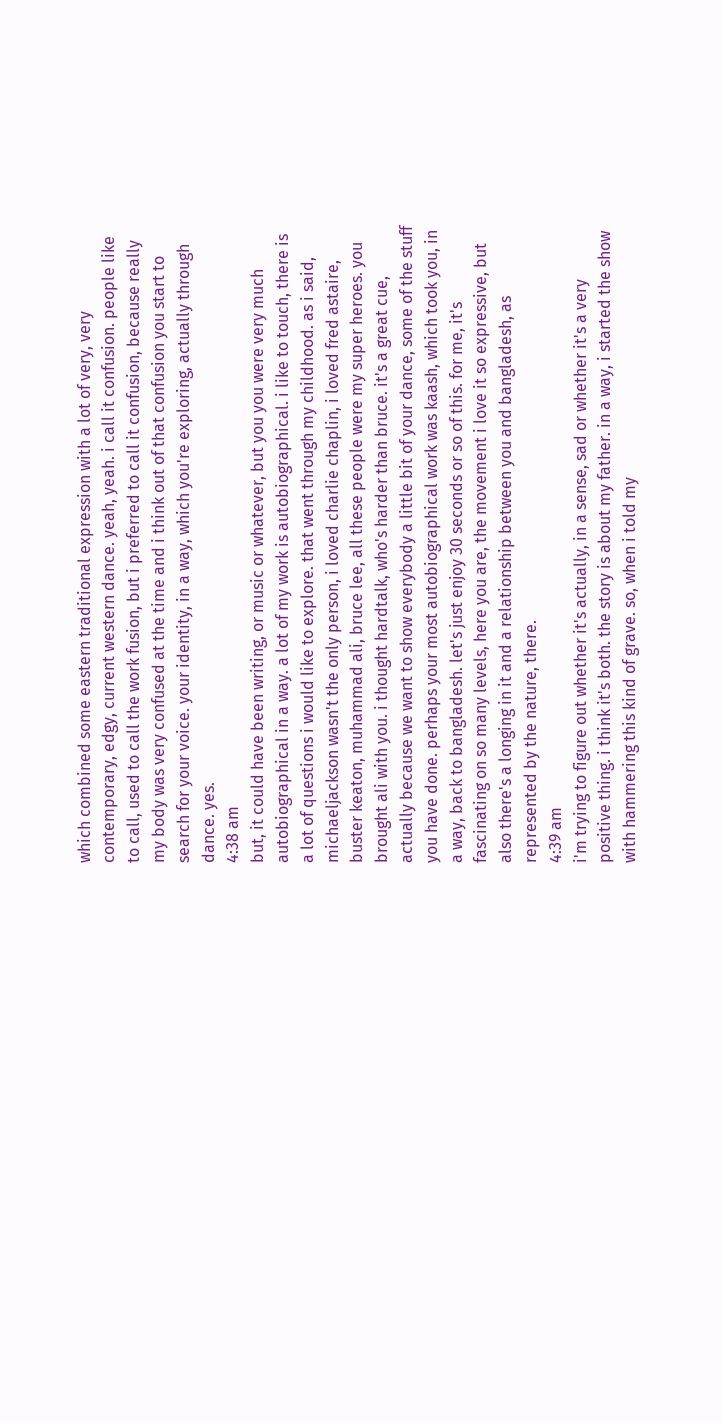which combined some eastern traditional expression with a lot of very, very contemporary, edgy, current western dance. yeah, yeah. i call it confusion. people like to call, used to call the work fusion, but i preferred to call it confusion, because really my body was very confused at the time and i think out of that confusion you start to search for your voice. your identity, in a way, which you're exploring, actually through dance. yes.
4:38 am
but, it could have been writing, or music or whatever, but you you were very much autobiographical in a way. a lot of my work is autobiographical. i like to touch, there is a lot of questions i would like to explore. that went through my childhood. as i said, michaeljackson wasn't the only person, i loved charlie chaplin, i loved fred astaire, buster keaton, muhammad ali, bruce lee, all these people were my super heroes. you brought ali with you. i thought hardtalk, who's harder than bruce. it's a great cue, actually because we want to show everybody a little bit of your dance, some of the stuff you have done. perhaps your most autobiographical work was kaash, which took you, in a way, back to bangladesh. let's just enjoy 30 seconds or so of this. for me, it's fascinating on so many levels, here you are, the movement i love it so expressive, but also there's a longing in it and a relationship between you and bangladesh, as represented by the nature, there.
4:39 am
i'm trying to figure out whether it's actually, in a sense, sad or whether it's a very positive thing. i think it's both. the story is about my father. in a way, i started the show with hammering this kind of grave. so, when i told my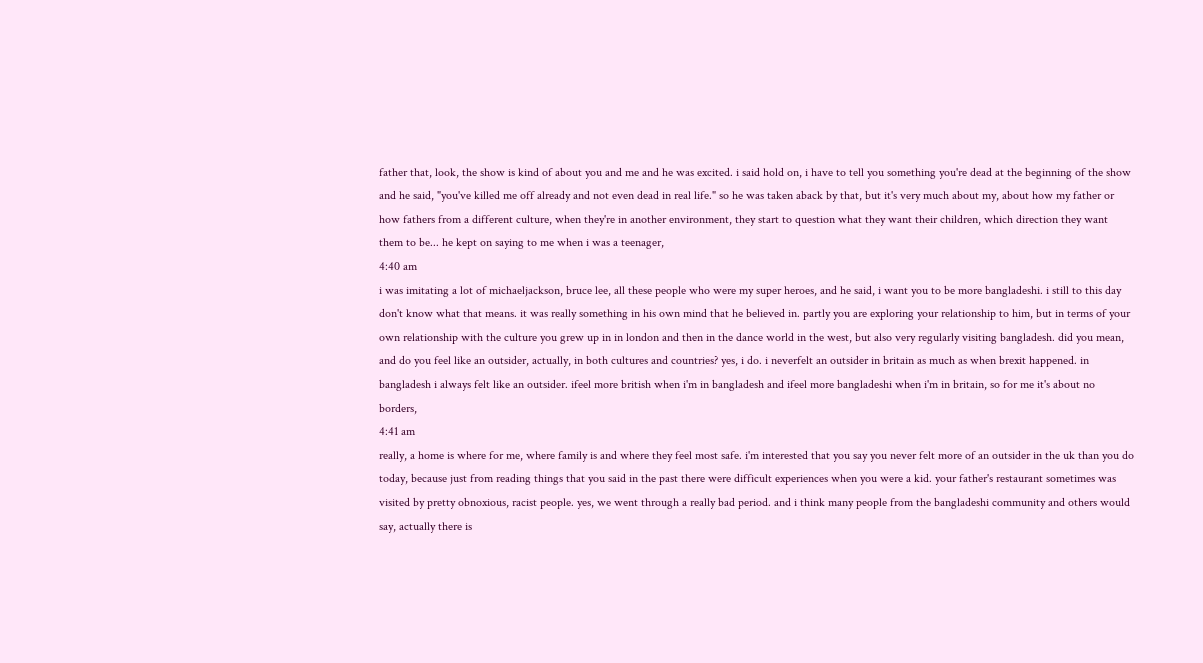father that, look, the show is kind of about you and me and he was excited. i said hold on, i have to tell you something you're dead at the beginning of the show and he said, "you've killed me off already and not even dead in real life." so he was taken aback by that, but it's very much about my, about how my father or how fathers from a different culture, when they're in another environment, they start to question what they want their children, which direction they want them to be... he kept on saying to me when i was a teenager,
4:40 am
i was imitating a lot of michaeljackson, bruce lee, all these people who were my super heroes, and he said, i want you to be more bangladeshi. i still to this day don't know what that means. it was really something in his own mind that he believed in. partly you are exploring your relationship to him, but in terms of your own relationship with the culture you grew up in in london and then in the dance world in the west, but also very regularly visiting bangladesh. did you mean, and do you feel like an outsider, actually, in both cultures and countries? yes, i do. i neverfelt an outsider in britain as much as when brexit happened. in bangladesh i always felt like an outsider. ifeel more british when i'm in bangladesh and ifeel more bangladeshi when i'm in britain, so for me it's about no borders,
4:41 am
really, a home is where for me, where family is and where they feel most safe. i'm interested that you say you never felt more of an outsider in the uk than you do today, because just from reading things that you said in the past there were difficult experiences when you were a kid. your father's restaurant sometimes was visited by pretty obnoxious, racist people. yes, we went through a really bad period. and i think many people from the bangladeshi community and others would say, actually there is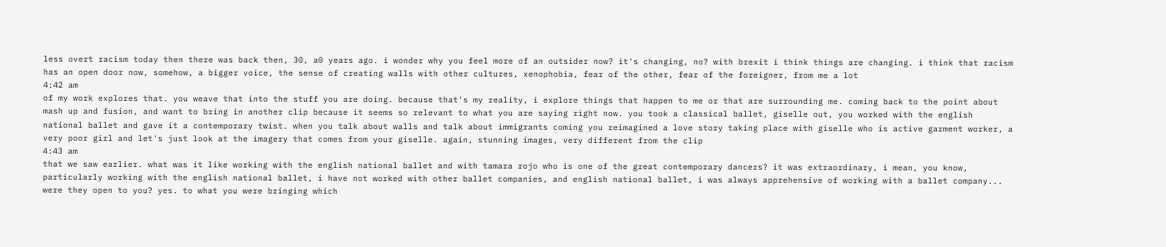less overt racism today then there was back then, 30, a0 years ago. i wonder why you feel more of an outsider now? it's changing, no? with brexit i think things are changing. i think that racism has an open door now, somehow, a bigger voice, the sense of creating walls with other cultures, xenophobia, fear of the other, fear of the foreigner, from me a lot
4:42 am
of my work explores that. you weave that into the stuff you are doing. because that's my reality, i explore things that happen to me or that are surrounding me. coming back to the point about mash up and fusion, and want to bring in another clip because it seems so relevant to what you are saying right now. you took a classical ballet, giselle out, you worked with the english national ballet and gave it a contemporary twist. when you talk about walls and talk about immigrants coming you reimagined a love story taking place with giselle who is active garment worker, a very poor girl and let's just look at the imagery that comes from your giselle. again, stunning images, very different from the clip
4:43 am
that we saw earlier. what was it like working with the english national ballet and with tamara rojo who is one of the great contemporary dancers? it was extraordinary, i mean, you know, particularly working with the english national ballet, i have not worked with other ballet companies, and english national ballet, i was always apprehensive of working with a ballet company... were they open to you? yes. to what you were bringing which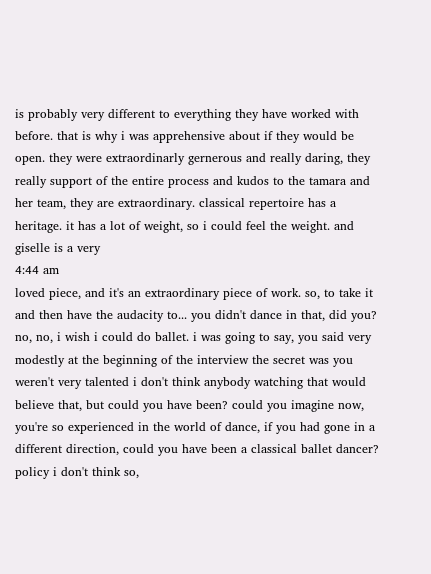is probably very different to everything they have worked with before. that is why i was apprehensive about if they would be open. they were extraordinarly gernerous and really daring, they really support of the entire process and kudos to the tamara and her team, they are extraordinary. classical repertoire has a heritage. it has a lot of weight, so i could feel the weight. and giselle is a very
4:44 am
loved piece, and it's an extraordinary piece of work. so, to take it and then have the audacity to... you didn't dance in that, did you? no, no, i wish i could do ballet. i was going to say, you said very modestly at the beginning of the interview the secret was you weren't very talented i don't think anybody watching that would believe that, but could you have been? could you imagine now, you're so experienced in the world of dance, if you had gone in a different direction, could you have been a classical ballet dancer? policy i don't think so,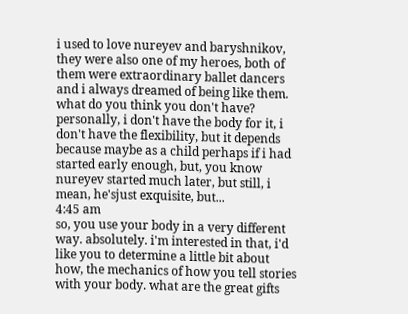i used to love nureyev and baryshnikov, they were also one of my heroes, both of them were extraordinary ballet dancers and i always dreamed of being like them. what do you think you don't have? personally, i don't have the body for it, i don't have the flexibility, but it depends because maybe as a child perhaps if i had started early enough, but, you know nureyev started much later, but still, i mean, he'sjust exquisite, but...
4:45 am
so, you use your body in a very different way. absolutely. i'm interested in that, i'd like you to determine a little bit about how, the mechanics of how you tell stories with your body. what are the great gifts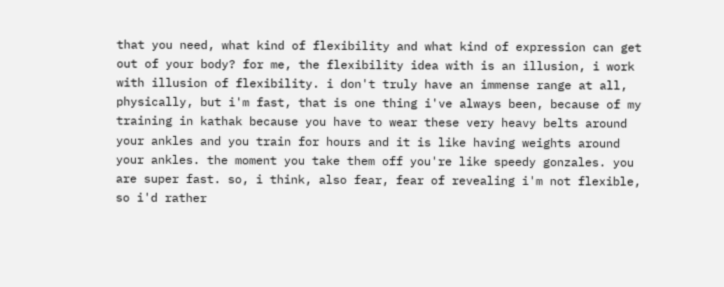that you need, what kind of flexibility and what kind of expression can get out of your body? for me, the flexibility idea with is an illusion, i work with illusion of flexibility. i don't truly have an immense range at all, physically, but i'm fast, that is one thing i've always been, because of my training in kathak because you have to wear these very heavy belts around your ankles and you train for hours and it is like having weights around your ankles. the moment you take them off you're like speedy gonzales. you are super fast. so, i think, also fear, fear of revealing i'm not flexible, so i'd rather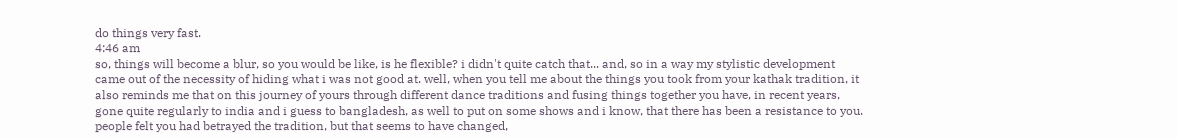do things very fast.
4:46 am
so, things will become a blur, so you would be like, is he flexible? i didn't quite catch that... and, so in a way my stylistic development came out of the necessity of hiding what i was not good at. well, when you tell me about the things you took from your kathak tradition, it also reminds me that on this journey of yours through different dance traditions and fusing things together you have, in recent years, gone quite regularly to india and i guess to bangladesh, as well to put on some shows and i know, that there has been a resistance to you. people felt you had betrayed the tradition, but that seems to have changed,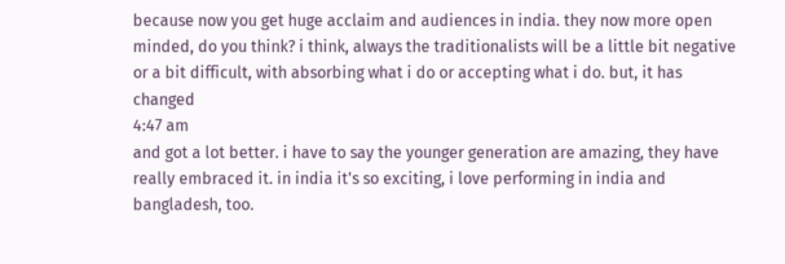because now you get huge acclaim and audiences in india. they now more open minded, do you think? i think, always the traditionalists will be a little bit negative or a bit difficult, with absorbing what i do or accepting what i do. but, it has changed
4:47 am
and got a lot better. i have to say the younger generation are amazing, they have really embraced it. in india it's so exciting, i love performing in india and bangladesh, too.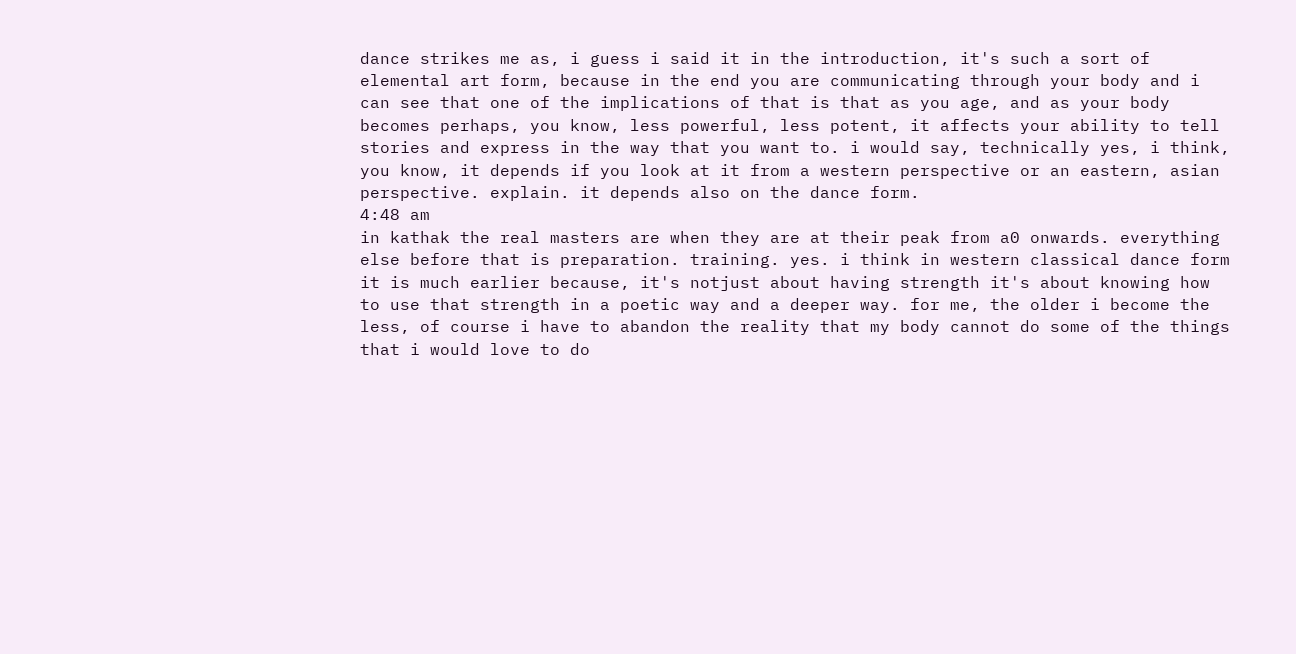dance strikes me as, i guess i said it in the introduction, it's such a sort of elemental art form, because in the end you are communicating through your body and i can see that one of the implications of that is that as you age, and as your body becomes perhaps, you know, less powerful, less potent, it affects your ability to tell stories and express in the way that you want to. i would say, technically yes, i think, you know, it depends if you look at it from a western perspective or an eastern, asian perspective. explain. it depends also on the dance form.
4:48 am
in kathak the real masters are when they are at their peak from a0 onwards. everything else before that is preparation. training. yes. i think in western classical dance form it is much earlier because, it's notjust about having strength it's about knowing how to use that strength in a poetic way and a deeper way. for me, the older i become the less, of course i have to abandon the reality that my body cannot do some of the things that i would love to do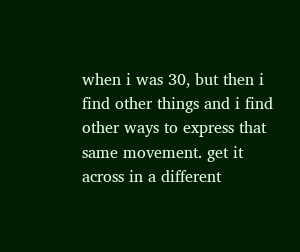when i was 30, but then i find other things and i find other ways to express that same movement. get it across in a different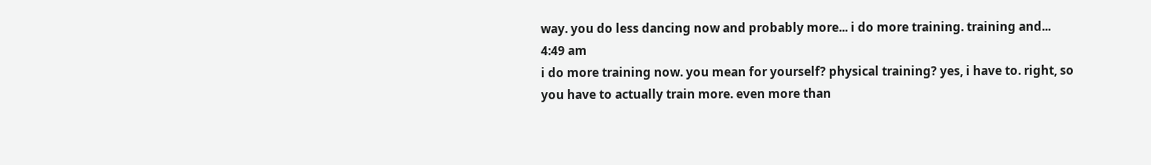way. you do less dancing now and probably more... i do more training. training and...
4:49 am
i do more training now. you mean for yourself? physical training? yes, i have to. right, so you have to actually train more. even more than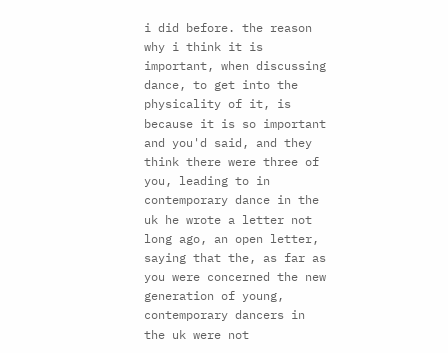i did before. the reason why i think it is important, when discussing dance, to get into the physicality of it, is because it is so important and you'd said, and they think there were three of you, leading to in contemporary dance in the uk he wrote a letter not long ago, an open letter, saying that the, as far as you were concerned the new generation of young, contemporary dancers in the uk were not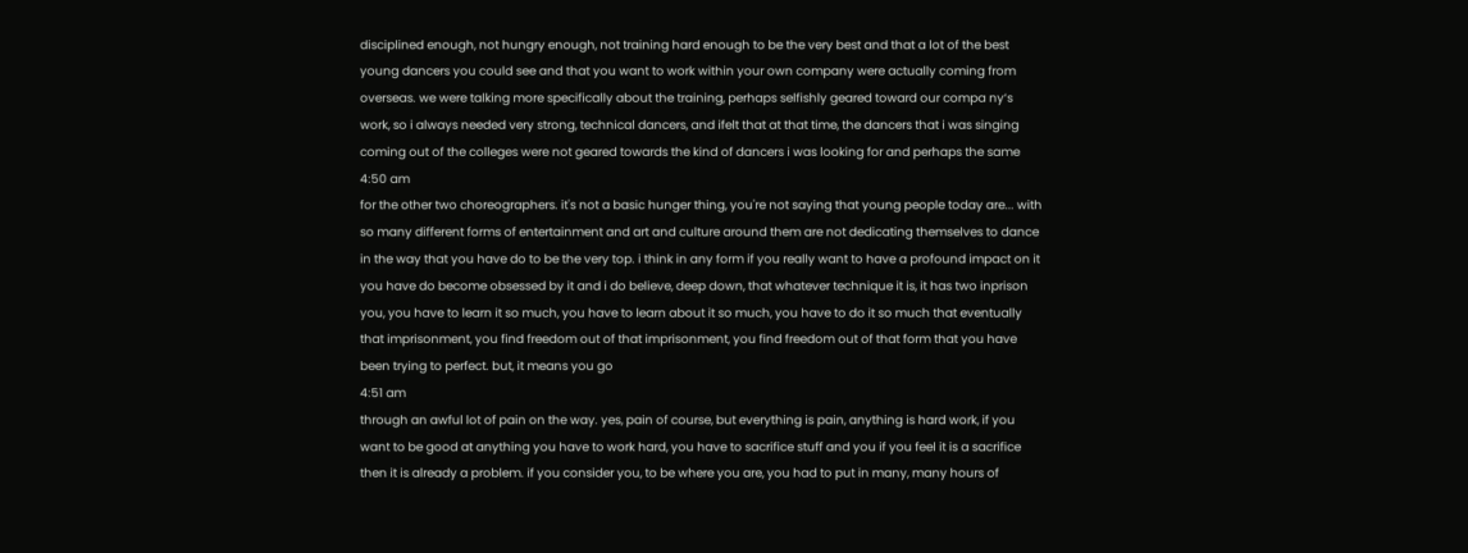disciplined enough, not hungry enough, not training hard enough to be the very best and that a lot of the best young dancers you could see and that you want to work within your own company were actually coming from overseas. we were talking more specifically about the training, perhaps selfishly geared toward our compa ny‘s work, so i always needed very strong, technical dancers, and ifelt that at that time, the dancers that i was singing coming out of the colleges were not geared towards the kind of dancers i was looking for and perhaps the same
4:50 am
for the other two choreographers. it's not a basic hunger thing, you're not saying that young people today are... with so many different forms of entertainment and art and culture around them are not dedicating themselves to dance in the way that you have do to be the very top. i think in any form if you really want to have a profound impact on it you have do become obsessed by it and i do believe, deep down, that whatever technique it is, it has two inprison you, you have to learn it so much, you have to learn about it so much, you have to do it so much that eventually that imprisonment, you find freedom out of that imprisonment, you find freedom out of that form that you have been trying to perfect. but, it means you go
4:51 am
through an awful lot of pain on the way. yes, pain of course, but everything is pain, anything is hard work, if you want to be good at anything you have to work hard, you have to sacrifice stuff and you if you feel it is a sacrifice then it is already a problem. if you consider you, to be where you are, you had to put in many, many hours of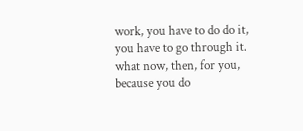work, you have to do do it, you have to go through it. what now, then, for you, because you do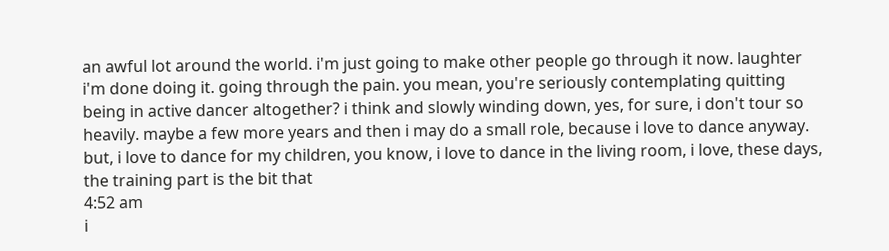an awful lot around the world. i'm just going to make other people go through it now. laughter i'm done doing it. going through the pain. you mean, you're seriously contemplating quitting being in active dancer altogether? i think and slowly winding down, yes, for sure, i don't tour so heavily. maybe a few more years and then i may do a small role, because i love to dance anyway. but, i love to dance for my children, you know, i love to dance in the living room, i love, these days, the training part is the bit that
4:52 am
i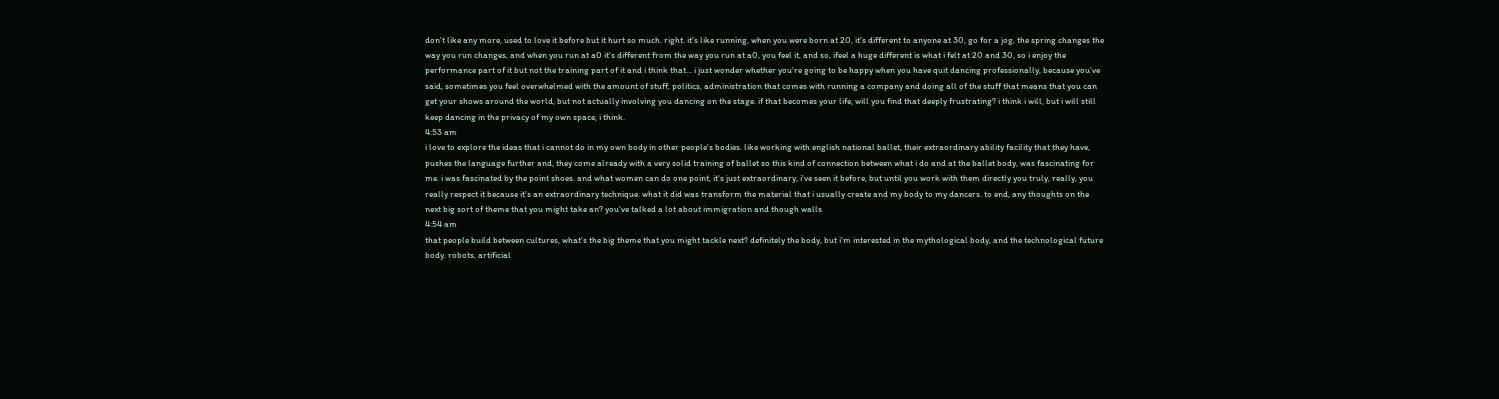don't like any more, used to love it before but it hurt so much. right. it's like running, when you were born at 20, it's different to anyone at 30, go for a jog, the spring changes the way you run changes, and when you run at a0 it's different from the way you run at a0, you feel it, and so, ifeel a huge different is what i felt at 20 and 30, so i enjoy the performance part of it but not the training part of it and i think that... i just wonder whether you're going to be happy when you have quit dancing professionally, because you've said, sometimes you feel overwhelmed with the amount of stuff, politics, administration that comes with running a company and doing all of the stuff that means that you can get your shows around the world, but not actually involving you dancing on the stage. if that becomes your life, will you find that deeply frustrating? i think i will, but i will still keep dancing in the privacy of my own space, i think.
4:53 am
i love to explore the ideas that i cannot do in my own body in other people's bodies. like working with english national ballet, their extraordinary ability facility that they have, pushes the language further and, they come already with a very solid training of ballet so this kind of connection between what i do and at the ballet body, was fascinating for me. i was fascinated by the point shoes. and what women can do one point, it's just extraordinary, i've seen it before, but until you work with them directly you truly, really, you really respect it because it's an extraordinary technique. what it did was transform the material that i usually create and my body to my dancers. to end, any thoughts on the next big sort of theme that you might take an? you've talked a lot about immigration and though walls
4:54 am
that people build between cultures, what's the big theme that you might tackle next? definitely the body, but i'm interested in the mythological body, and the technological future body. robots, artificial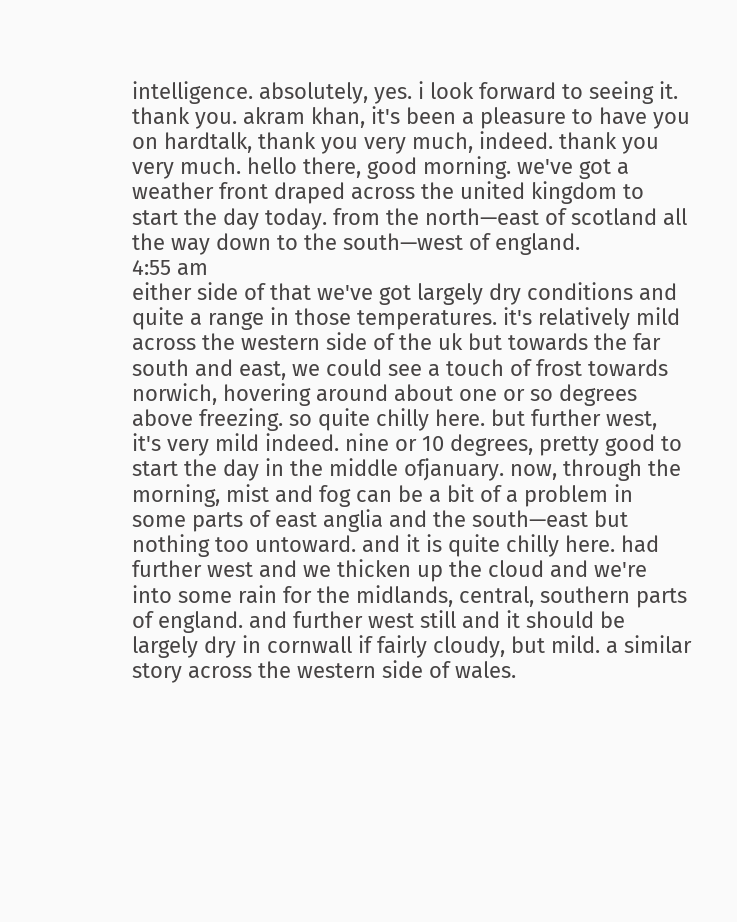intelligence. absolutely, yes. i look forward to seeing it. thank you. akram khan, it's been a pleasure to have you on hardtalk, thank you very much, indeed. thank you very much. hello there, good morning. we've got a weather front draped across the united kingdom to start the day today. from the north—east of scotland all the way down to the south—west of england.
4:55 am
either side of that we've got largely dry conditions and quite a range in those temperatures. it's relatively mild across the western side of the uk but towards the far south and east, we could see a touch of frost towards norwich, hovering around about one or so degrees above freezing. so quite chilly here. but further west, it's very mild indeed. nine or 10 degrees, pretty good to start the day in the middle ofjanuary. now, through the morning, mist and fog can be a bit of a problem in some parts of east anglia and the south—east but nothing too untoward. and it is quite chilly here. had further west and we thicken up the cloud and we're into some rain for the midlands, central, southern parts of england. and further west still and it should be largely dry in cornwall if fairly cloudy, but mild. a similar story across the western side of wales.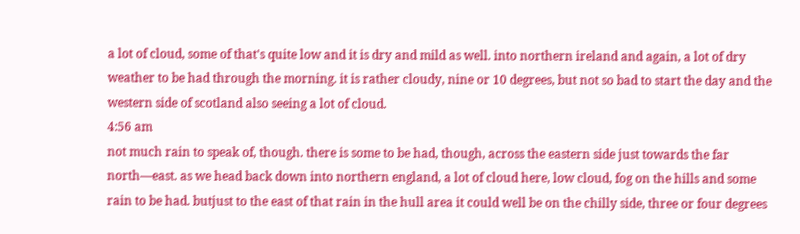a lot of cloud, some of that's quite low and it is dry and mild as well. into northern ireland and again, a lot of dry weather to be had through the morning. it is rather cloudy, nine or 10 degrees, but not so bad to start the day and the western side of scotland also seeing a lot of cloud.
4:56 am
not much rain to speak of, though. there is some to be had, though, across the eastern side just towards the far north—east. as we head back down into northern england, a lot of cloud here, low cloud, fog on the hills and some rain to be had. butjust to the east of that rain in the hull area it could well be on the chilly side, three or four degrees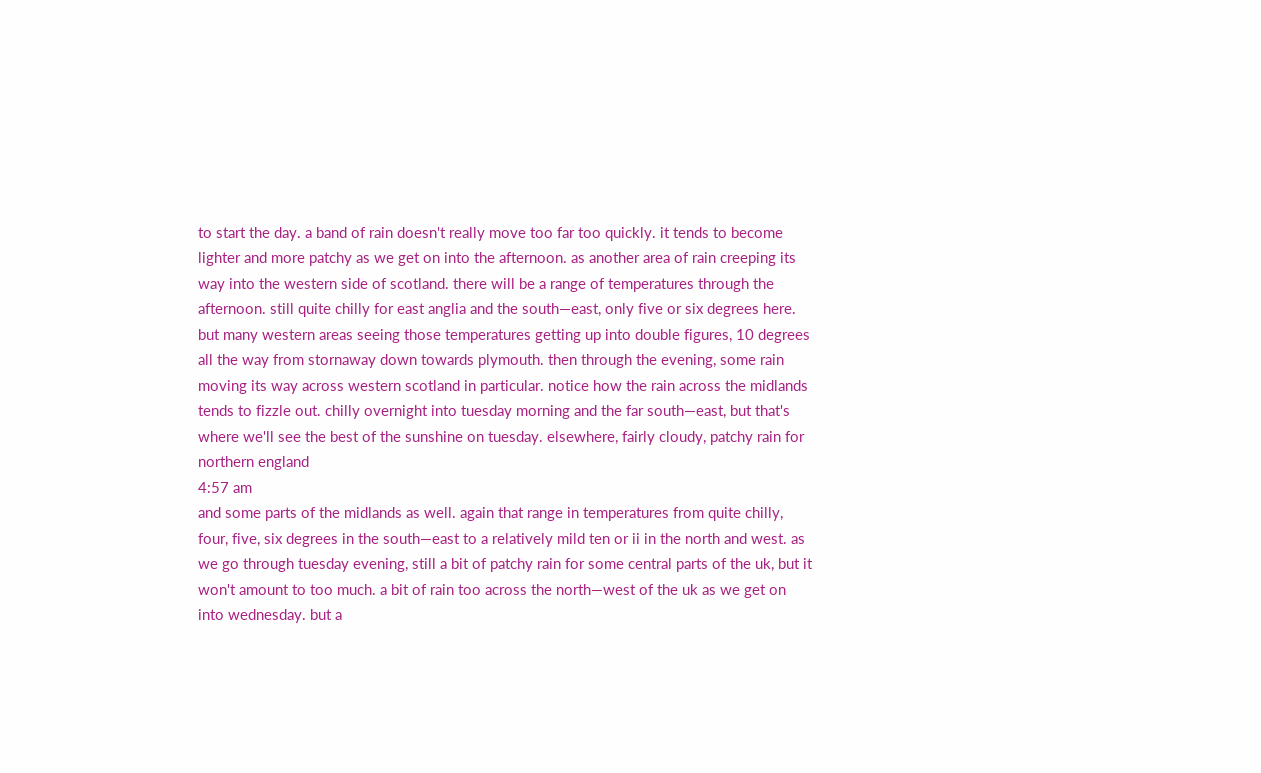to start the day. a band of rain doesn't really move too far too quickly. it tends to become lighter and more patchy as we get on into the afternoon. as another area of rain creeping its way into the western side of scotland. there will be a range of temperatures through the afternoon. still quite chilly for east anglia and the south—east, only five or six degrees here. but many western areas seeing those temperatures getting up into double figures, 10 degrees all the way from stornaway down towards plymouth. then through the evening, some rain moving its way across western scotland in particular. notice how the rain across the midlands tends to fizzle out. chilly overnight into tuesday morning and the far south—east, but that's where we'll see the best of the sunshine on tuesday. elsewhere, fairly cloudy, patchy rain for northern england
4:57 am
and some parts of the midlands as well. again that range in temperatures from quite chilly, four, five, six degrees in the south—east to a relatively mild ten or ii in the north and west. as we go through tuesday evening, still a bit of patchy rain for some central parts of the uk, but it won't amount to too much. a bit of rain too across the north—west of the uk as we get on into wednesday. but a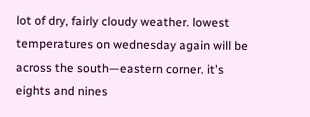lot of dry, fairly cloudy weather. lowest temperatures on wednesday again will be across the south—eastern corner. it's eights and nines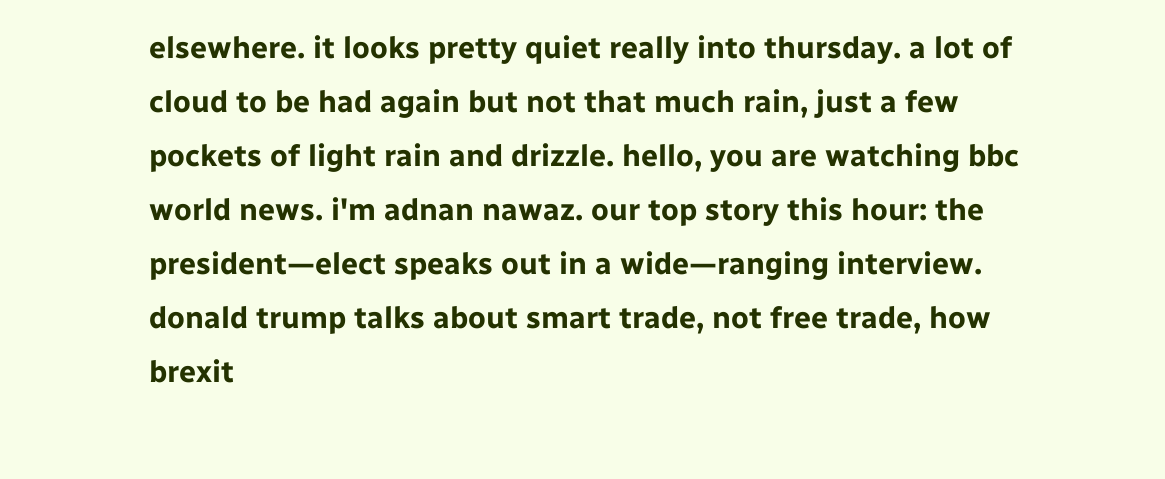elsewhere. it looks pretty quiet really into thursday. a lot of cloud to be had again but not that much rain, just a few pockets of light rain and drizzle. hello, you are watching bbc world news. i'm adnan nawaz. our top story this hour: the president—elect speaks out in a wide—ranging interview. donald trump talks about smart trade, not free trade, how brexit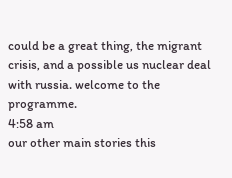could be a great thing, the migrant crisis, and a possible us nuclear deal with russia. welcome to the programme.
4:58 am
our other main stories this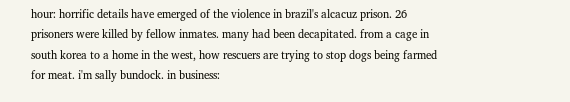hour: horrific details have emerged of the violence in brazil's alcacuz prison. 26 prisoners were killed by fellow inmates. many had been decapitated. from a cage in south korea to a home in the west, how rescuers are trying to stop dogs being farmed for meat. i'm sally bundock. in business: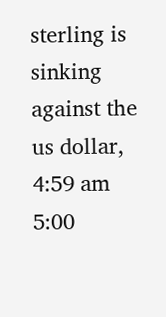sterling is sinking against the us dollar,
4:59 am
5:00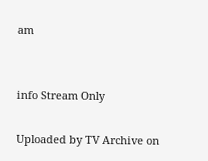am


info Stream Only

Uploaded by TV Archive on